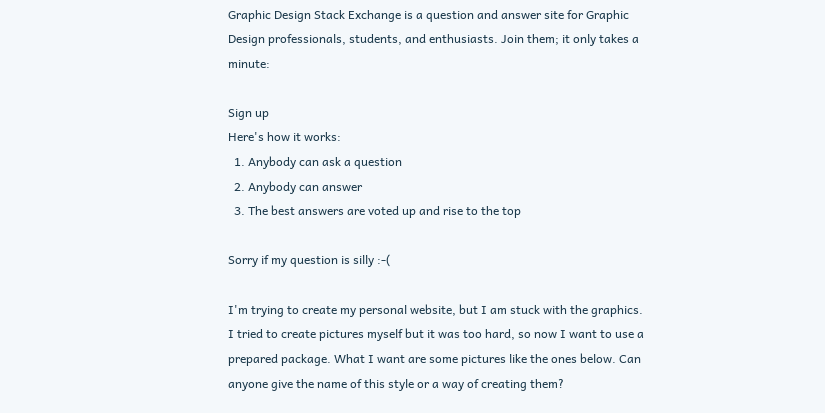Graphic Design Stack Exchange is a question and answer site for Graphic Design professionals, students, and enthusiasts. Join them; it only takes a minute:

Sign up
Here's how it works:
  1. Anybody can ask a question
  2. Anybody can answer
  3. The best answers are voted up and rise to the top

Sorry if my question is silly :-(

I'm trying to create my personal website, but I am stuck with the graphics. I tried to create pictures myself but it was too hard, so now I want to use a prepared package. What I want are some pictures like the ones below. Can anyone give the name of this style or a way of creating them?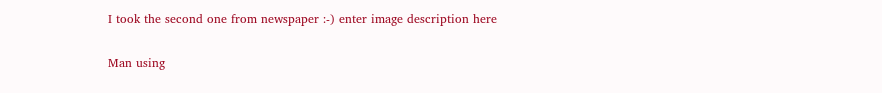I took the second one from newspaper :-) enter image description here

Man using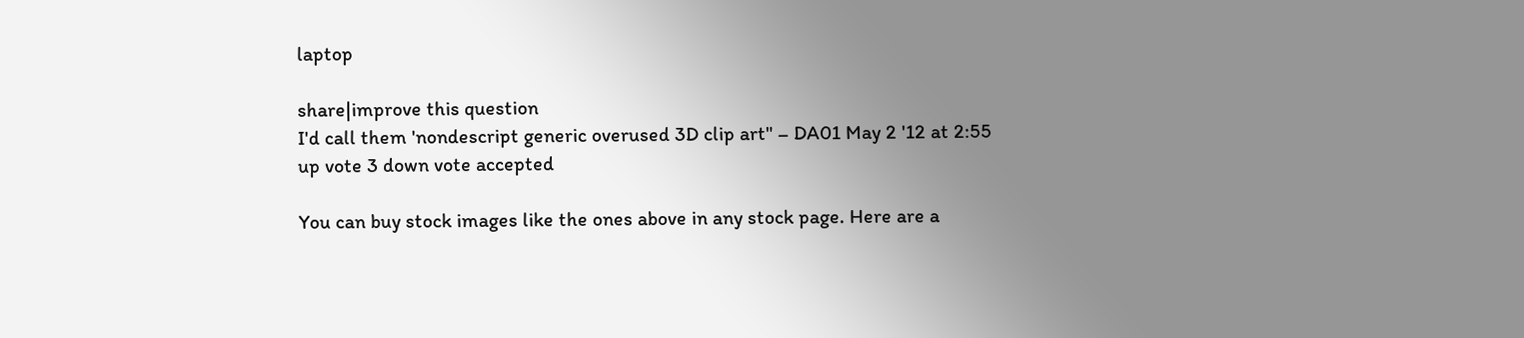laptop

share|improve this question
I'd call them 'nondescript generic overused 3D clip art" – DA01 May 2 '12 at 2:55
up vote 3 down vote accepted

You can buy stock images like the ones above in any stock page. Here are a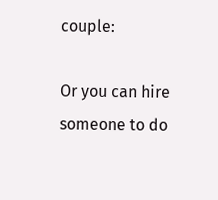couple:

Or you can hire someone to do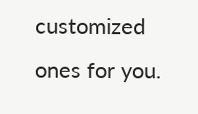customized ones for you.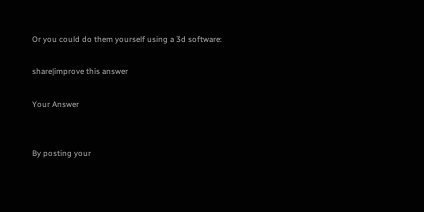Or you could do them yourself using a 3d software:

share|improve this answer

Your Answer


By posting your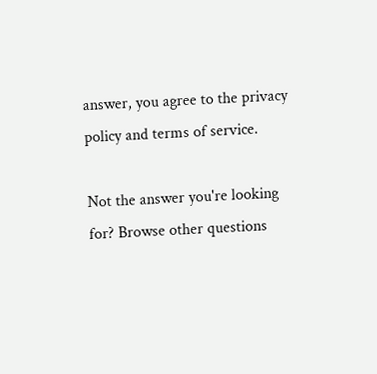answer, you agree to the privacy policy and terms of service.

Not the answer you're looking for? Browse other questions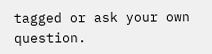tagged or ask your own question.